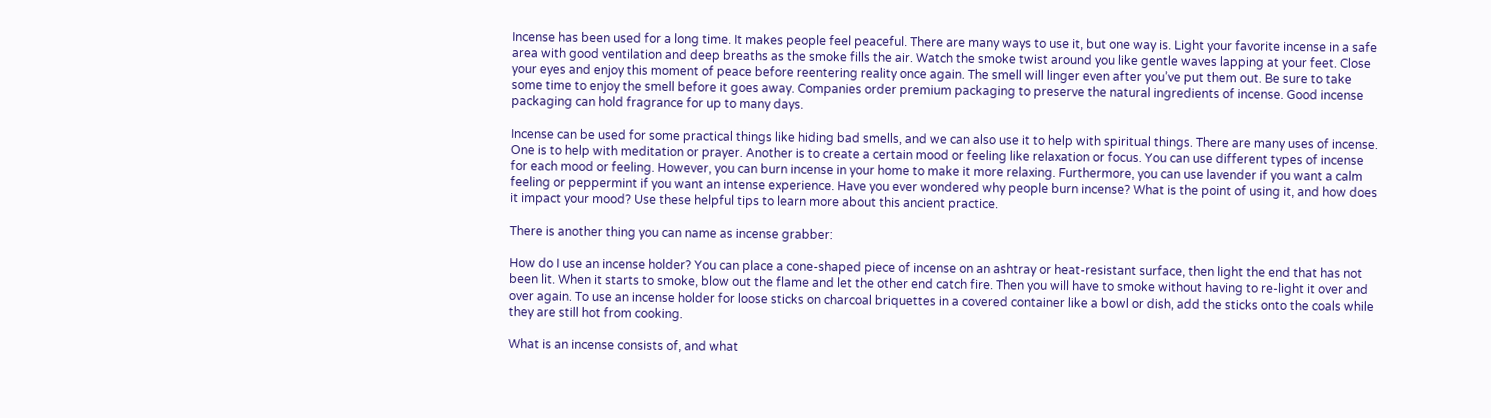Incense has been used for a long time. It makes people feel peaceful. There are many ways to use it, but one way is. Light your favorite incense in a safe area with good ventilation and deep breaths as the smoke fills the air. Watch the smoke twist around you like gentle waves lapping at your feet. Close your eyes and enjoy this moment of peace before reentering reality once again. The smell will linger even after you’ve put them out. Be sure to take some time to enjoy the smell before it goes away. Companies order premium packaging to preserve the natural ingredients of incense. Good incense packaging can hold fragrance for up to many days.

Incense can be used for some practical things like hiding bad smells, and we can also use it to help with spiritual things. There are many uses of incense. One is to help with meditation or prayer. Another is to create a certain mood or feeling like relaxation or focus. You can use different types of incense for each mood or feeling. However, you can burn incense in your home to make it more relaxing. Furthermore, you can use lavender if you want a calm feeling or peppermint if you want an intense experience. Have you ever wondered why people burn incense? What is the point of using it, and how does it impact your mood? Use these helpful tips to learn more about this ancient practice.

There is another thing you can name as incense grabber:

How do I use an incense holder? You can place a cone-shaped piece of incense on an ashtray or heat-resistant surface, then light the end that has not been lit. When it starts to smoke, blow out the flame and let the other end catch fire. Then you will have to smoke without having to re-light it over and over again. To use an incense holder for loose sticks on charcoal briquettes in a covered container like a bowl or dish, add the sticks onto the coals while they are still hot from cooking.

What is an incense consists of, and what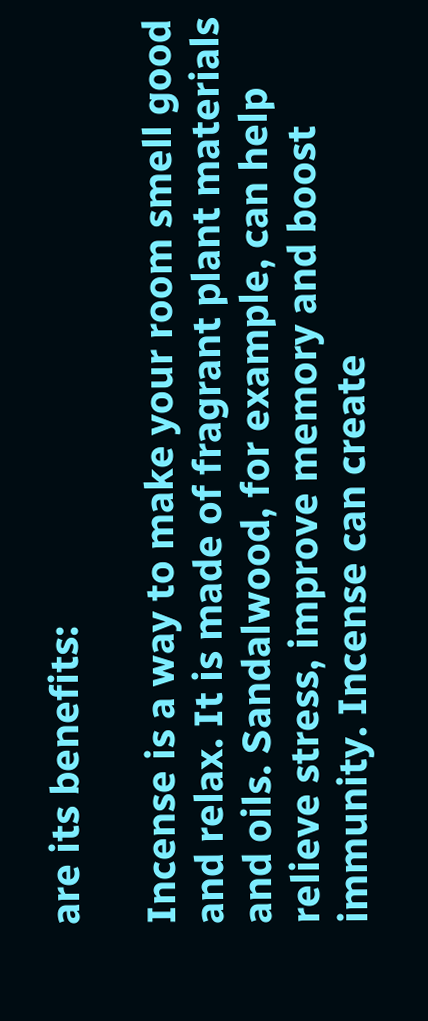are its benefits:

Incense is a way to make your room smell good and relax. It is made of fragrant plant materials and oils. Sandalwood, for example, can help relieve stress, improve memory and boost immunity. Incense can create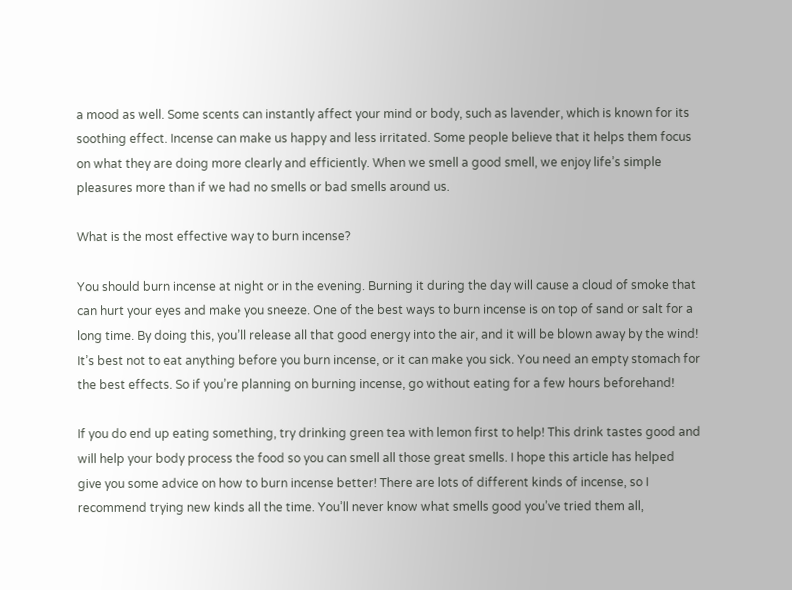a mood as well. Some scents can instantly affect your mind or body, such as lavender, which is known for its soothing effect. Incense can make us happy and less irritated. Some people believe that it helps them focus on what they are doing more clearly and efficiently. When we smell a good smell, we enjoy life’s simple pleasures more than if we had no smells or bad smells around us.

What is the most effective way to burn incense?

You should burn incense at night or in the evening. Burning it during the day will cause a cloud of smoke that can hurt your eyes and make you sneeze. One of the best ways to burn incense is on top of sand or salt for a long time. By doing this, you’ll release all that good energy into the air, and it will be blown away by the wind! It’s best not to eat anything before you burn incense, or it can make you sick. You need an empty stomach for the best effects. So if you’re planning on burning incense, go without eating for a few hours beforehand!

If you do end up eating something, try drinking green tea with lemon first to help! This drink tastes good and will help your body process the food so you can smell all those great smells. I hope this article has helped give you some advice on how to burn incense better! There are lots of different kinds of incense, so I recommend trying new kinds all the time. You’ll never know what smells good you’ve tried them all,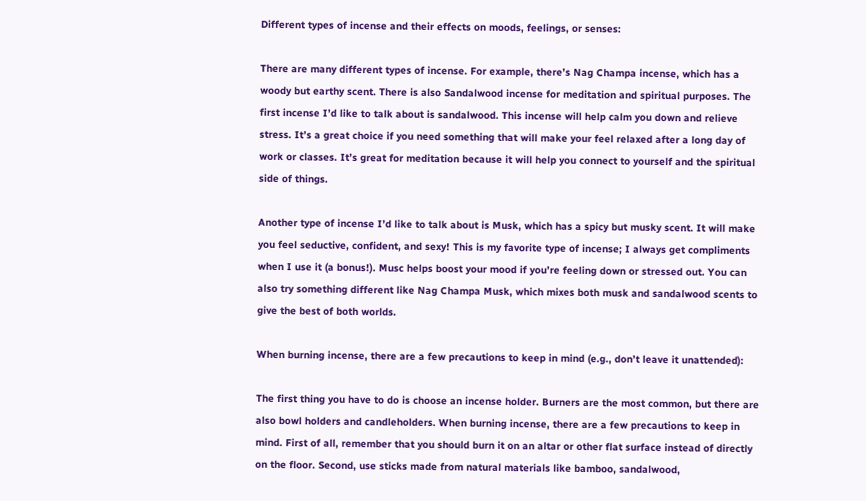Different types of incense and their effects on moods, feelings, or senses:

There are many different types of incense. For example, there’s Nag Champa incense, which has a woody but earthy scent. There is also Sandalwood incense for meditation and spiritual purposes. The first incense I’d like to talk about is sandalwood. This incense will help calm you down and relieve stress. It’s a great choice if you need something that will make your feel relaxed after a long day of work or classes. It’s great for meditation because it will help you connect to yourself and the spiritual side of things.

Another type of incense I’d like to talk about is Musk, which has a spicy but musky scent. It will make you feel seductive, confident, and sexy! This is my favorite type of incense; I always get compliments when I use it (a bonus!). Musc helps boost your mood if you’re feeling down or stressed out. You can also try something different like Nag Champa Musk, which mixes both musk and sandalwood scents to give the best of both worlds.

When burning incense, there are a few precautions to keep in mind (e.g., don’t leave it unattended):

The first thing you have to do is choose an incense holder. Burners are the most common, but there are also bowl holders and candleholders. When burning incense, there are a few precautions to keep in mind. First of all, remember that you should burn it on an altar or other flat surface instead of directly on the floor. Second, use sticks made from natural materials like bamboo, sandalwood,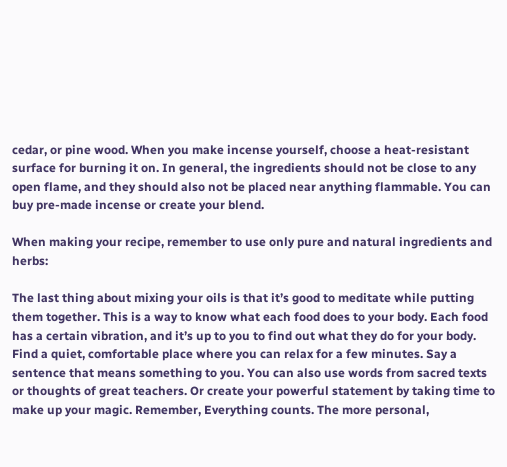cedar, or pine wood. When you make incense yourself, choose a heat-resistant surface for burning it on. In general, the ingredients should not be close to any open flame, and they should also not be placed near anything flammable. You can buy pre-made incense or create your blend.

When making your recipe, remember to use only pure and natural ingredients and herbs:

The last thing about mixing your oils is that it’s good to meditate while putting them together. This is a way to know what each food does to your body. Each food has a certain vibration, and it’s up to you to find out what they do for your body. Find a quiet, comfortable place where you can relax for a few minutes. Say a sentence that means something to you. You can also use words from sacred texts or thoughts of great teachers. Or create your powerful statement by taking time to make up your magic. Remember, Everything counts. The more personal,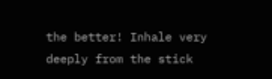the better! Inhale very deeply from the stick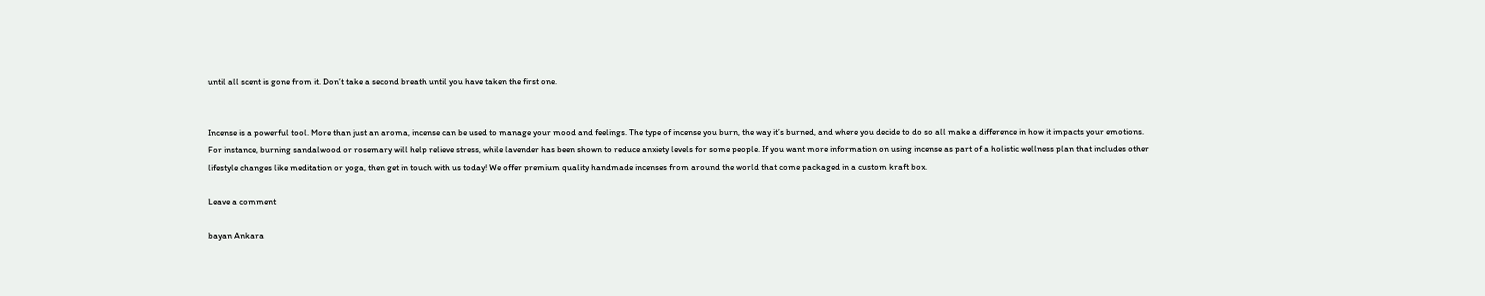until all scent is gone from it. Don’t take a second breath until you have taken the first one.


Incense is a powerful tool. More than just an aroma, incense can be used to manage your mood and feelings. The type of incense you burn, the way it’s burned, and where you decide to do so all make a difference in how it impacts your emotions. For instance, burning sandalwood or rosemary will help relieve stress, while lavender has been shown to reduce anxiety levels for some people. If you want more information on using incense as part of a holistic wellness plan that includes other lifestyle changes like meditation or yoga, then get in touch with us today! We offer premium quality handmade incenses from around the world that come packaged in a custom kraft box.

Leave a comment

bayan Ankara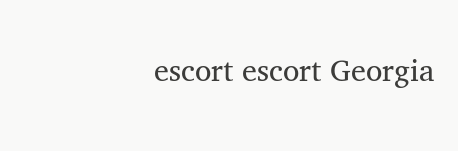escort escort Georgia